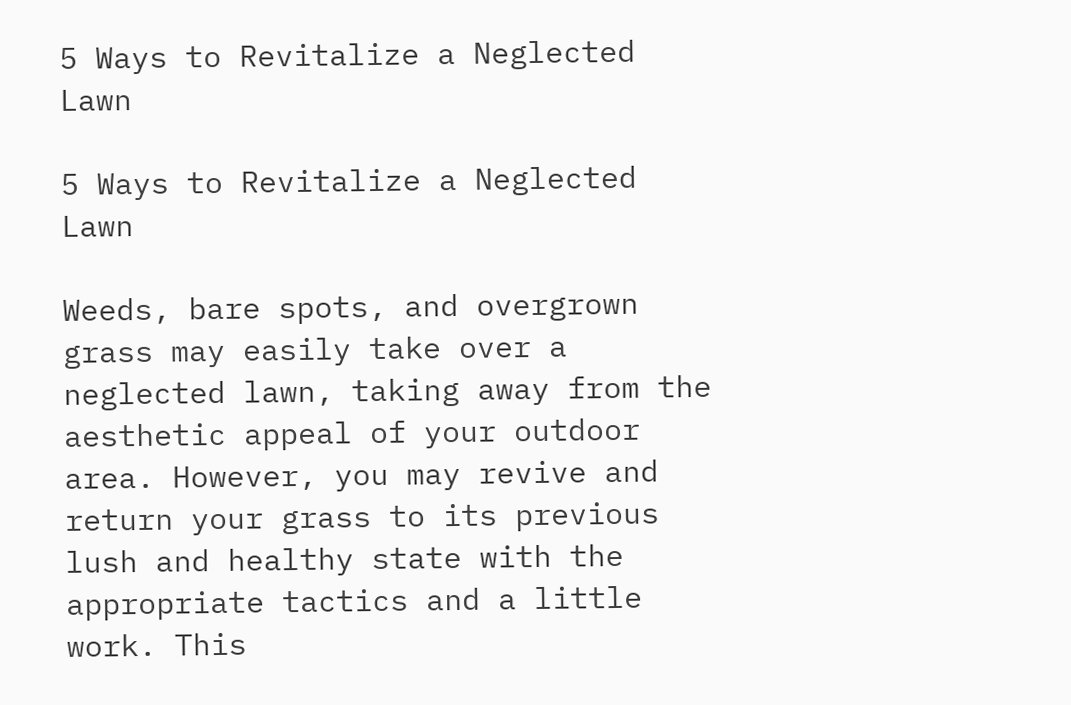5 Ways to Revitalize a Neglected Lawn

5 Ways to Revitalize a Neglected Lawn

Weeds, bare spots, and overgrown grass may easily take over a neglected lawn, taking away from the aesthetic appeal of your outdoor area. However, you may revive and return your grass to its previous lush and healthy state with the appropriate tactics and a little work. This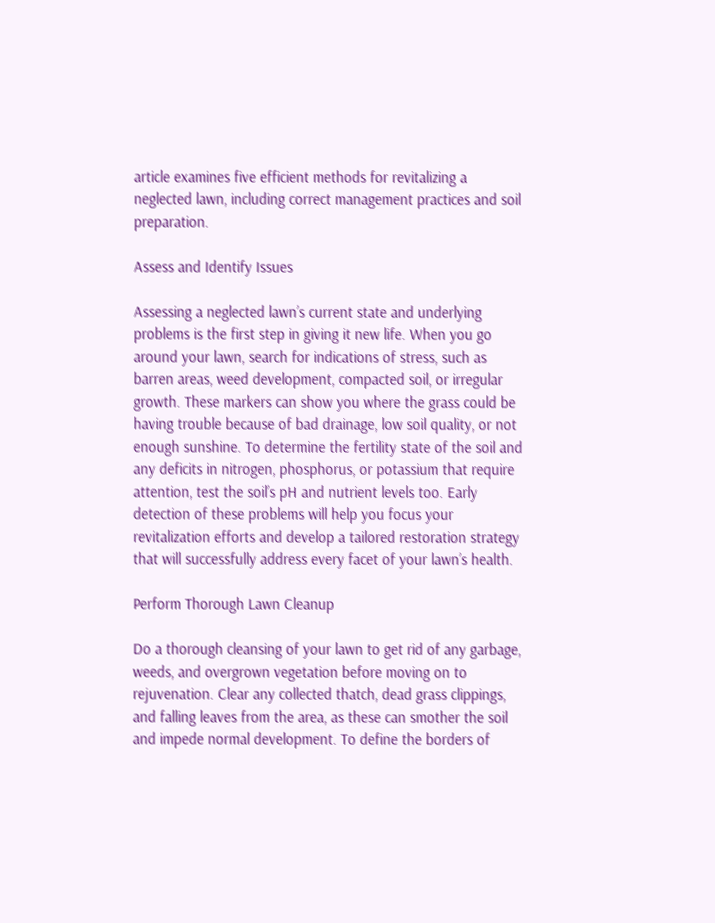article examines five efficient methods for revitalizing a neglected lawn, including correct management practices and soil preparation.

Assess and Identify Issues

Assessing a neglected lawn’s current state and underlying problems is the first step in giving it new life. When you go around your lawn, search for indications of stress, such as barren areas, weed development, compacted soil, or irregular growth. These markers can show you where the grass could be having trouble because of bad drainage, low soil quality, or not enough sunshine. To determine the fertility state of the soil and any deficits in nitrogen, phosphorus, or potassium that require attention, test the soil’s pH and nutrient levels too. Early detection of these problems will help you focus your revitalization efforts and develop a tailored restoration strategy that will successfully address every facet of your lawn’s health.

Perform Thorough Lawn Cleanup

Do a thorough cleansing of your lawn to get rid of any garbage, weeds, and overgrown vegetation before moving on to rejuvenation. Clear any collected thatch, dead grass clippings, and falling leaves from the area, as these can smother the soil and impede normal development. To define the borders of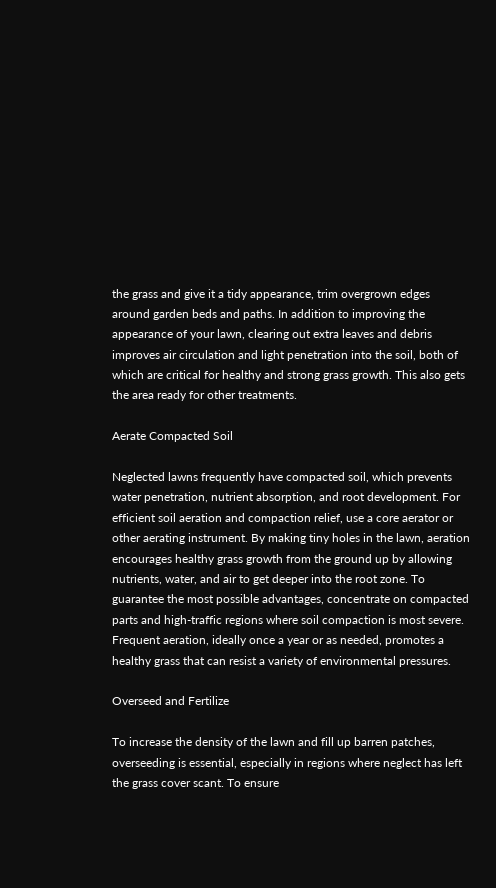the grass and give it a tidy appearance, trim overgrown edges around garden beds and paths. In addition to improving the appearance of your lawn, clearing out extra leaves and debris improves air circulation and light penetration into the soil, both of which are critical for healthy and strong grass growth. This also gets the area ready for other treatments.

Aerate Compacted Soil

Neglected lawns frequently have compacted soil, which prevents water penetration, nutrient absorption, and root development. For efficient soil aeration and compaction relief, use a core aerator or other aerating instrument. By making tiny holes in the lawn, aeration encourages healthy grass growth from the ground up by allowing nutrients, water, and air to get deeper into the root zone. To guarantee the most possible advantages, concentrate on compacted parts and high-traffic regions where soil compaction is most severe. Frequent aeration, ideally once a year or as needed, promotes a healthy grass that can resist a variety of environmental pressures.

Overseed and Fertilize

To increase the density of the lawn and fill up barren patches, overseeding is essential, especially in regions where neglect has left the grass cover scant. To ensure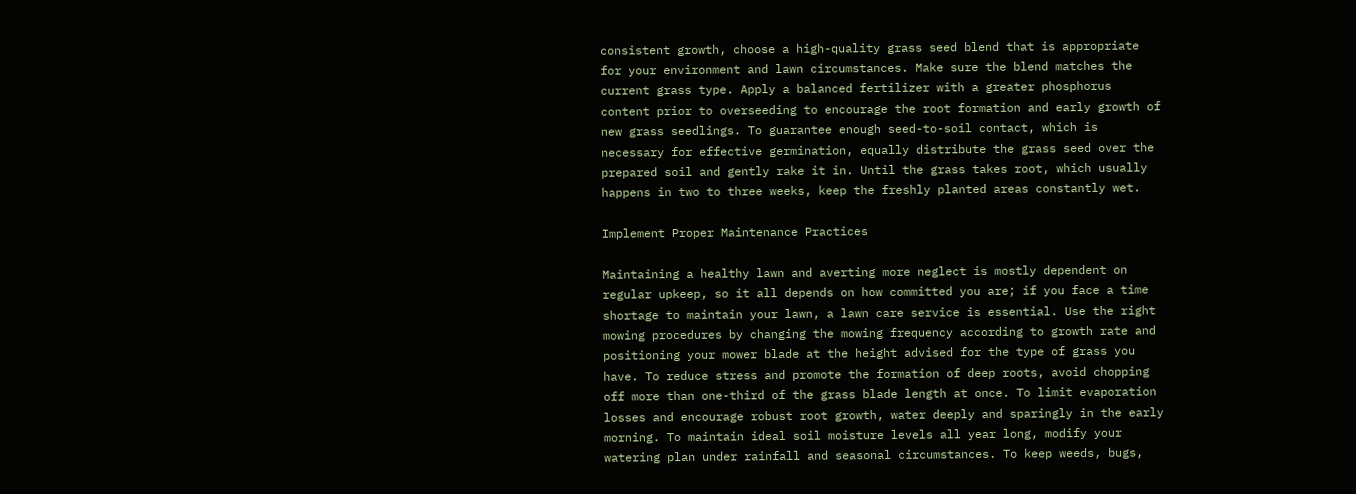consistent growth, choose a high-quality grass seed blend that is appropriate for your environment and lawn circumstances. Make sure the blend matches the current grass type. Apply a balanced fertilizer with a greater phosphorus content prior to overseeding to encourage the root formation and early growth of new grass seedlings. To guarantee enough seed-to-soil contact, which is necessary for effective germination, equally distribute the grass seed over the prepared soil and gently rake it in. Until the grass takes root, which usually happens in two to three weeks, keep the freshly planted areas constantly wet.

Implement Proper Maintenance Practices

Maintaining a healthy lawn and averting more neglect is mostly dependent on regular upkeep, so it all depends on how committed you are; if you face a time shortage to maintain your lawn, a lawn care service is essential. Use the right mowing procedures by changing the mowing frequency according to growth rate and positioning your mower blade at the height advised for the type of grass you have. To reduce stress and promote the formation of deep roots, avoid chopping off more than one-third of the grass blade length at once. To limit evaporation losses and encourage robust root growth, water deeply and sparingly in the early morning. To maintain ideal soil moisture levels all year long, modify your watering plan under rainfall and seasonal circumstances. To keep weeds, bugs,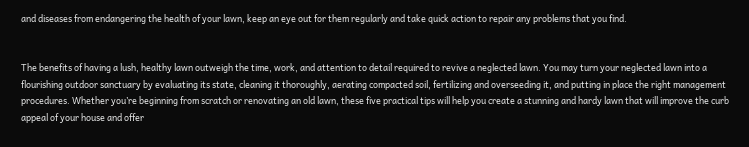and diseases from endangering the health of your lawn, keep an eye out for them regularly and take quick action to repair any problems that you find.


The benefits of having a lush, healthy lawn outweigh the time, work, and attention to detail required to revive a neglected lawn. You may turn your neglected lawn into a flourishing outdoor sanctuary by evaluating its state, cleaning it thoroughly, aerating compacted soil, fertilizing and overseeding it, and putting in place the right management procedures. Whether you’re beginning from scratch or renovating an old lawn, these five practical tips will help you create a stunning and hardy lawn that will improve the curb appeal of your house and offer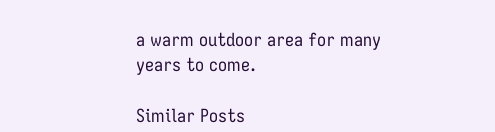a warm outdoor area for many years to come.

Similar Posts